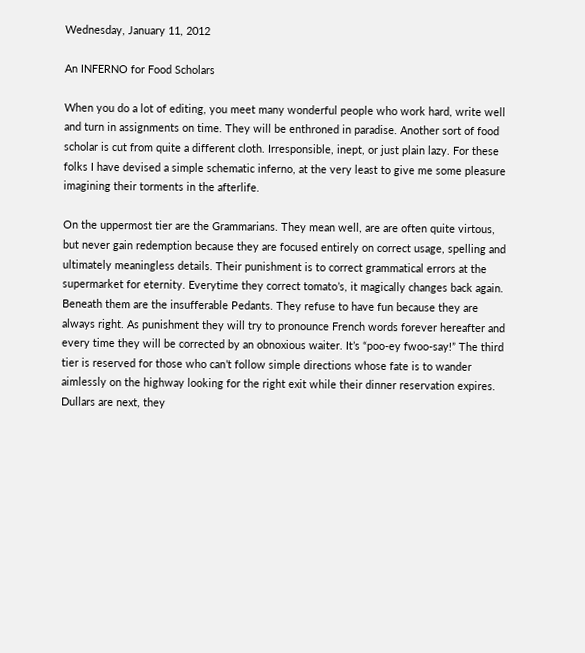Wednesday, January 11, 2012

An INFERNO for Food Scholars

When you do a lot of editing, you meet many wonderful people who work hard, write well and turn in assignments on time. They will be enthroned in paradise. Another sort of food scholar is cut from quite a different cloth. Irresponsible, inept, or just plain lazy. For these folks I have devised a simple schematic inferno, at the very least to give me some pleasure imagining their torments in the afterlife.

On the uppermost tier are the Grammarians. They mean well, are are often quite virtous, but never gain redemption because they are focused entirely on correct usage, spelling and ultimately meaningless details. Their punishment is to correct grammatical errors at the supermarket for eternity. Everytime they correct tomato’s, it magically changes back again. Beneath them are the insufferable Pedants. They refuse to have fun because they are always right. As punishment they will try to pronounce French words forever hereafter and every time they will be corrected by an obnoxious waiter. It’s “poo-ey fwoo-say!” The third tier is reserved for those who can’t follow simple directions whose fate is to wander aimlessly on the highway looking for the right exit while their dinner reservation expires. Dullars are next, they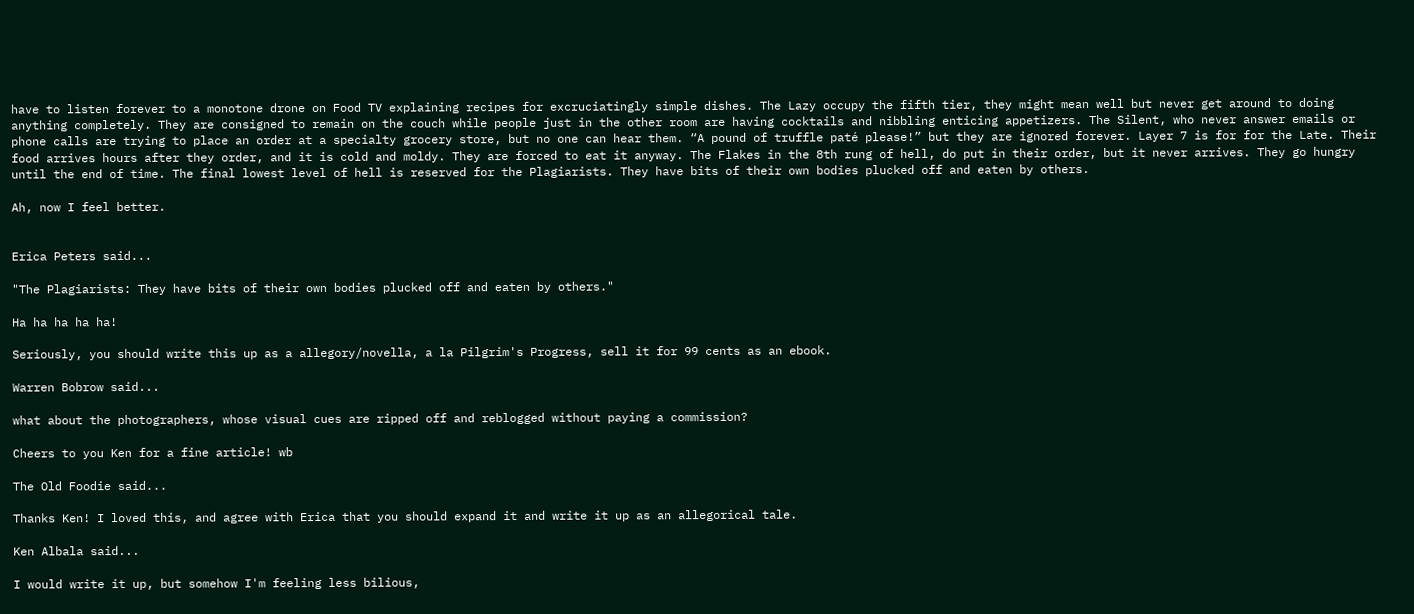have to listen forever to a monotone drone on Food TV explaining recipes for excruciatingly simple dishes. The Lazy occupy the fifth tier, they might mean well but never get around to doing anything completely. They are consigned to remain on the couch while people just in the other room are having cocktails and nibbling enticing appetizers. The Silent, who never answer emails or phone calls are trying to place an order at a specialty grocery store, but no one can hear them. “A pound of truffle paté please!” but they are ignored forever. Layer 7 is for for the Late. Their food arrives hours after they order, and it is cold and moldy. They are forced to eat it anyway. The Flakes in the 8th rung of hell, do put in their order, but it never arrives. They go hungry until the end of time. The final lowest level of hell is reserved for the Plagiarists. They have bits of their own bodies plucked off and eaten by others.

Ah, now I feel better.


Erica Peters said...

"The Plagiarists: They have bits of their own bodies plucked off and eaten by others."

Ha ha ha ha ha!

Seriously, you should write this up as a allegory/novella, a la Pilgrim's Progress, sell it for 99 cents as an ebook.

Warren Bobrow said...

what about the photographers, whose visual cues are ripped off and reblogged without paying a commission?

Cheers to you Ken for a fine article! wb

The Old Foodie said...

Thanks Ken! I loved this, and agree with Erica that you should expand it and write it up as an allegorical tale.

Ken Albala said...

I would write it up, but somehow I'm feeling less bilious,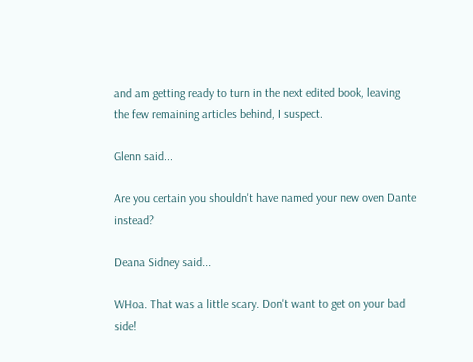and am getting ready to turn in the next edited book, leaving the few remaining articles behind, I suspect.

Glenn said...

Are you certain you shouldn't have named your new oven Dante instead?

Deana Sidney said...

WHoa. That was a little scary. Don't want to get on your bad side!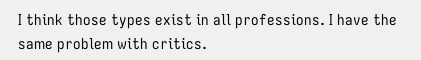I think those types exist in all professions. I have the same problem with critics.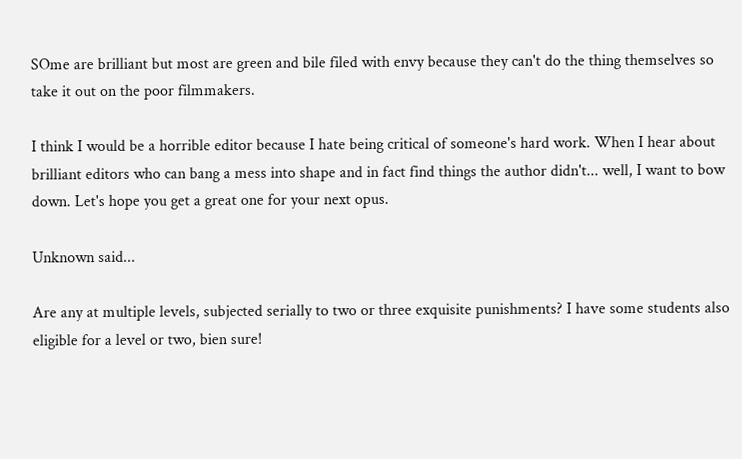SOme are brilliant but most are green and bile filed with envy because they can't do the thing themselves so take it out on the poor filmmakers.

I think I would be a horrible editor because I hate being critical of someone's hard work. When I hear about brilliant editors who can bang a mess into shape and in fact find things the author didn't... well, I want to bow down. Let's hope you get a great one for your next opus.

Unknown said...

Are any at multiple levels, subjected serially to two or three exquisite punishments? I have some students also eligible for a level or two, bien sure!